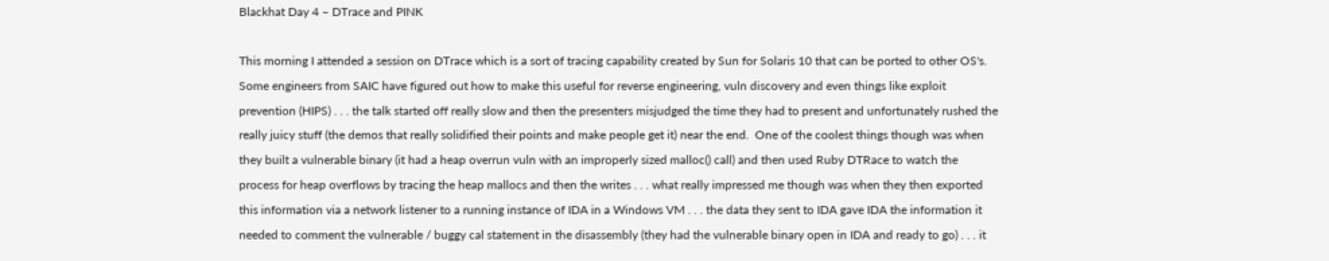Blackhat Day 4 – DTrace and PINK

This morning I attended a session on DTrace which is a sort of tracing capability created by Sun for Solaris 10 that can be ported to other OS's.  Some engineers from SAIC have figured out how to make this useful for reverse engineering, vuln discovery and even things like exploit prevention (HIPS) . . . the talk started off really slow and then the presenters misjudged the time they had to present and unfortunately rushed the really juicy stuff (the demos that really solidified their points and make people get it) near the end.  One of the coolest things though was when they built a vulnerable binary (it had a heap overrun vuln with an improperly sized malloc() call) and then used Ruby DTRace to watch the process for heap overflows by tracing the heap mallocs and then the writes . . . what really impressed me though was when they then exported this information via a network listener to a running instance of IDA in a Windows VM . . . the data they sent to IDA gave IDA the information it needed to comment the vulnerable / buggy cal statement in the disassembly (they had the vulnerable binary open in IDA and ready to go) . . . it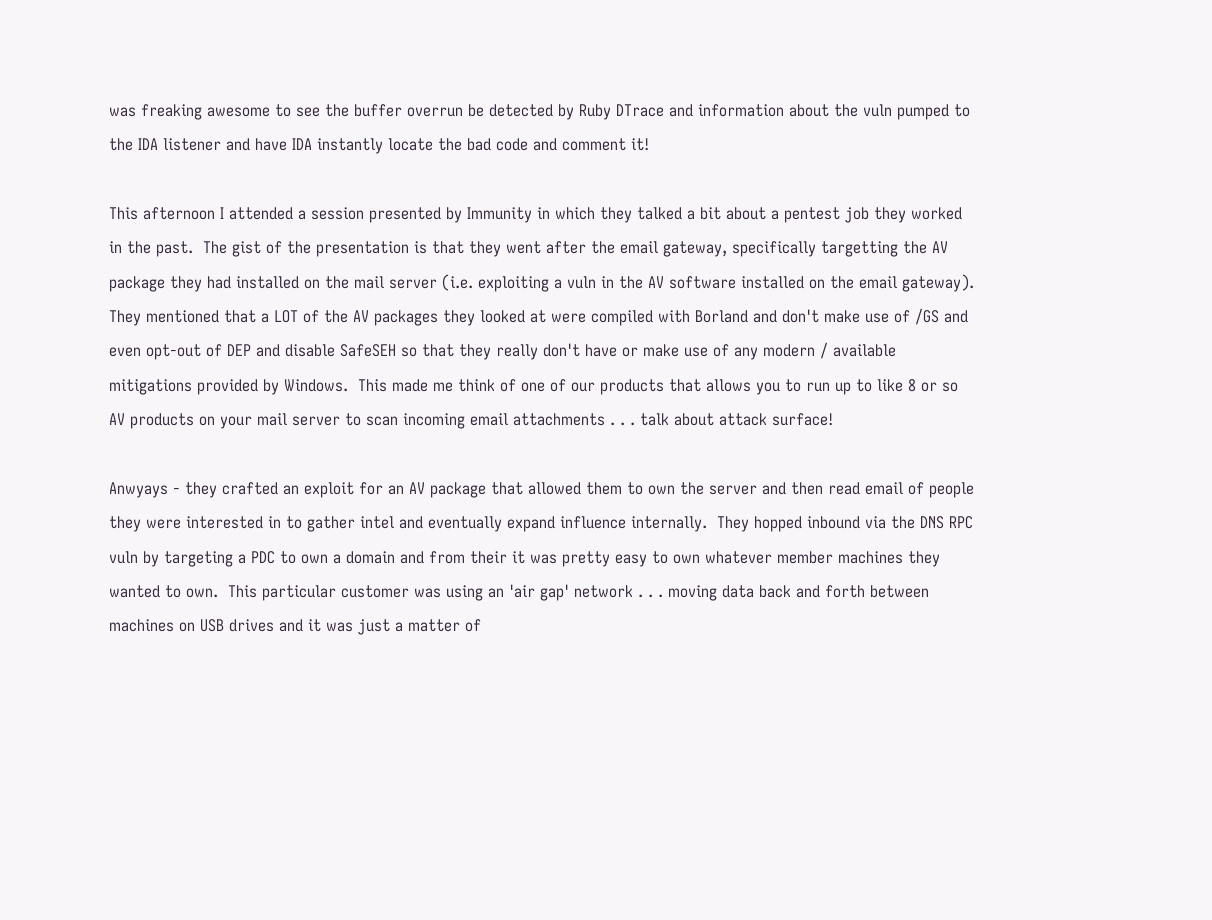was freaking awesome to see the buffer overrun be detected by Ruby DTrace and information about the vuln pumped to the IDA listener and have IDA instantly locate the bad code and comment it!

This afternoon I attended a session presented by Immunity in which they talked a bit about a pentest job they worked in the past.  The gist of the presentation is that they went after the email gateway, specifically targetting the AV package they had installed on the mail server (i.e. exploiting a vuln in the AV software installed on the email gateway).  They mentioned that a LOT of the AV packages they looked at were compiled with Borland and don't make use of /GS and even opt-out of DEP and disable SafeSEH so that they really don't have or make use of any modern / available mitigations provided by Windows.  This made me think of one of our products that allows you to run up to like 8 or so AV products on your mail server to scan incoming email attachments . . . talk about attack surface!

Anwyays - they crafted an exploit for an AV package that allowed them to own the server and then read email of people they were interested in to gather intel and eventually expand influence internally.  They hopped inbound via the DNS RPC vuln by targeting a PDC to own a domain and from their it was pretty easy to own whatever member machines they wanted to own.  This particular customer was using an 'air gap' network . . . moving data back and forth between machines on USB drives and it was just a matter of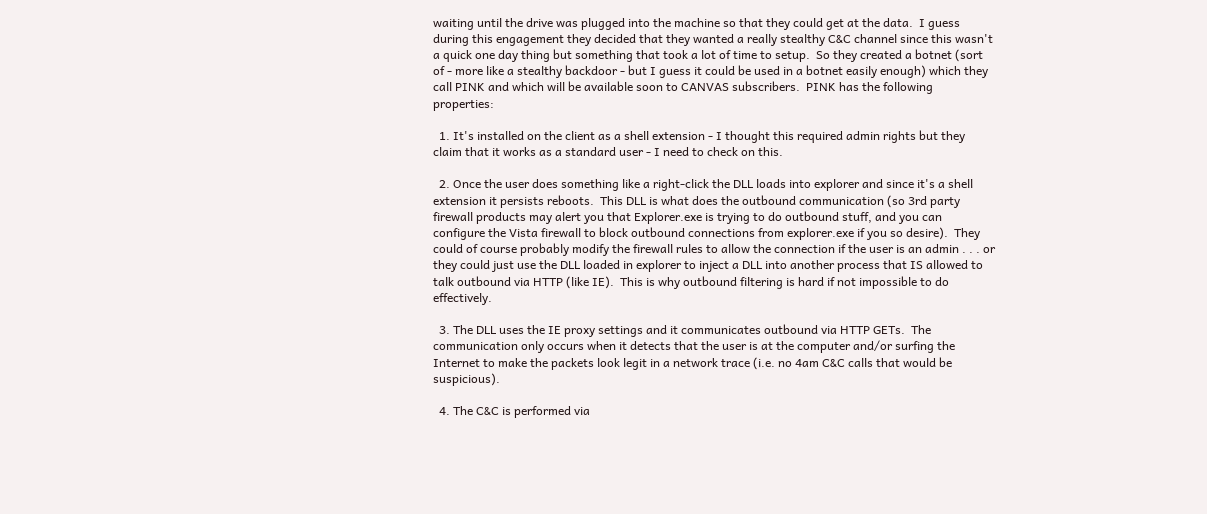waiting until the drive was plugged into the machine so that they could get at the data.  I guess during this engagement they decided that they wanted a really stealthy C&C channel since this wasn't a quick one day thing but something that took a lot of time to setup.  So they created a botnet (sort of - more like a stealthy backdoor - but I guess it could be used in a botnet easily enough) which they call PINK and which will be available soon to CANVAS subscribers.  PINK has the following properties:

  1. It's installed on the client as a shell extension - I thought this required admin rights but they claim that it works as a standard user - I need to check on this.

  2. Once the user does something like a right-click the DLL loads into explorer and since it's a shell extension it persists reboots.  This DLL is what does the outbound communication (so 3rd party firewall products may alert you that Explorer.exe is trying to do outbound stuff, and you can configure the Vista firewall to block outbound connections from explorer.exe if you so desire).  They could of course probably modify the firewall rules to allow the connection if the user is an admin . . . or they could just use the DLL loaded in explorer to inject a DLL into another process that IS allowed to talk outbound via HTTP (like IE).  This is why outbound filtering is hard if not impossible to do effectively.

  3. The DLL uses the IE proxy settings and it communicates outbound via HTTP GETs.  The communication only occurs when it detects that the user is at the computer and/or surfing the Internet to make the packets look legit in a network trace (i.e. no 4am C&C calls that would be suspicious).

  4. The C&C is performed via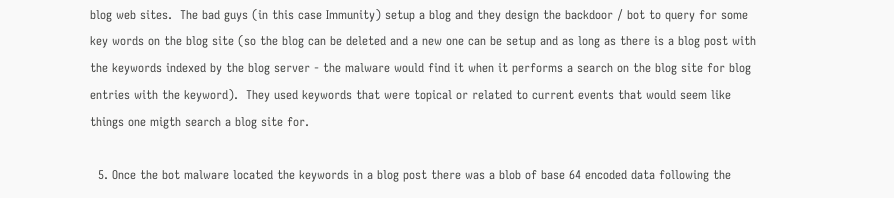blog web sites.  The bad guys (in this case Immunity) setup a blog and they design the backdoor / bot to query for some key words on the blog site (so the blog can be deleted and a new one can be setup and as long as there is a blog post with the keywords indexed by the blog server - the malware would find it when it performs a search on the blog site for blog entries with the keyword).  They used keywords that were topical or related to current events that would seem like things one migth search a blog site for.

  5. Once the bot malware located the keywords in a blog post there was a blob of base 64 encoded data following the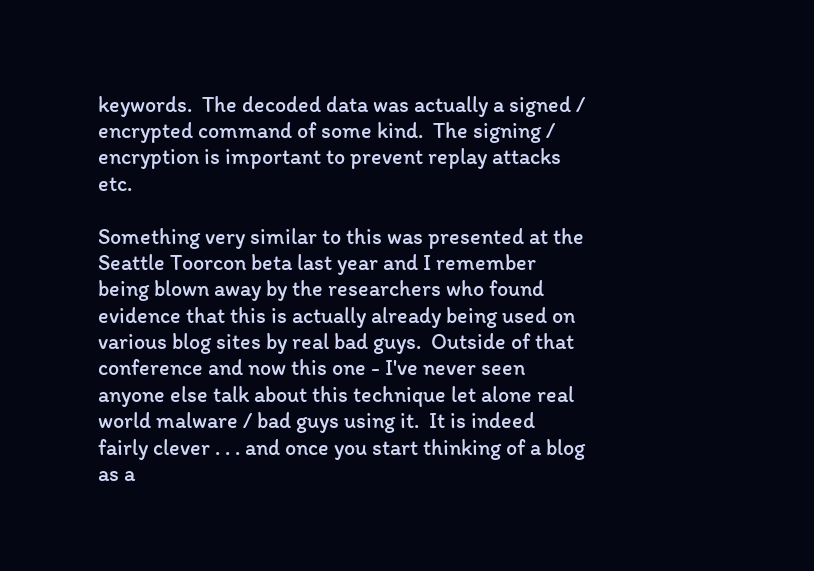keywords.  The decoded data was actually a signed / encrypted command of some kind.  The signing / encryption is important to prevent replay attacks etc.

Something very similar to this was presented at the Seattle Toorcon beta last year and I remember being blown away by the researchers who found evidence that this is actually already being used on various blog sites by real bad guys.  Outside of that conference and now this one - I've never seen anyone else talk about this technique let alone real world malware / bad guys using it.  It is indeed fairly clever . . . and once you start thinking of a blog as a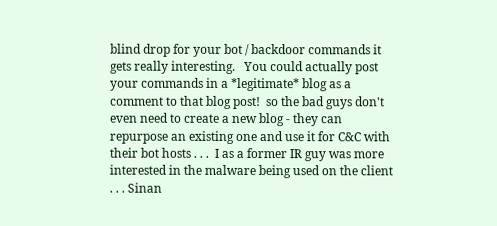blind drop for your bot / backdoor commands it gets really interesting.   You could actually post your commands in a *legitimate* blog as a comment to that blog post!  so the bad guys don't even need to create a new blog - they can repurpose an existing one and use it for C&C with their bot hosts . . .  I as a former IR guy was more interested in the malware being used on the client . . . Sinan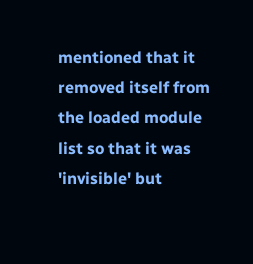mentioned that it removed itself from the loaded module list so that it was 'invisible' but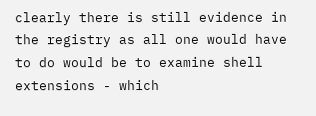clearly there is still evidence in the registry as all one would have to do would be to examine shell extensions - which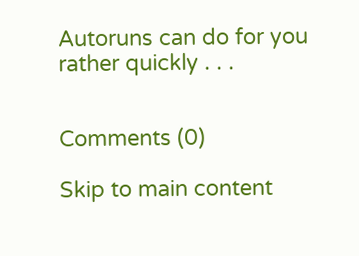Autoruns can do for you rather quickly . . .


Comments (0)

Skip to main content